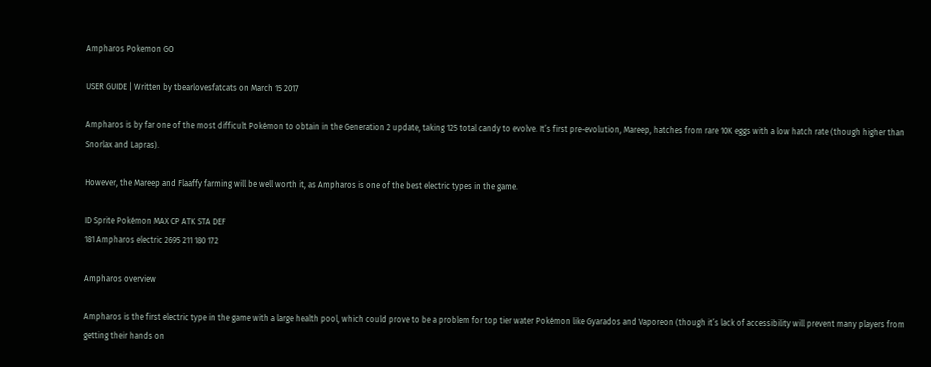Ampharos Pokemon GO

USER GUIDE | Written by tbearlovesfatcats on March 15 2017

Ampharos is by far one of the most difficult Pokémon to obtain in the Generation 2 update, taking 125 total candy to evolve. It’s first pre-evolution, Mareep, hatches from rare 10K eggs with a low hatch rate (though higher than Snorlax and Lapras).

However, the Mareep and Flaaffy farming will be well worth it, as Ampharos is one of the best electric types in the game.

ID Sprite Pokémon MAX CP ATK STA DEF
181 Ampharos electric 2695 211 180 172

Ampharos overview

Ampharos is the first electric type in the game with a large health pool, which could prove to be a problem for top tier water Pokémon like Gyarados and Vaporeon (though it’s lack of accessibility will prevent many players from getting their hands on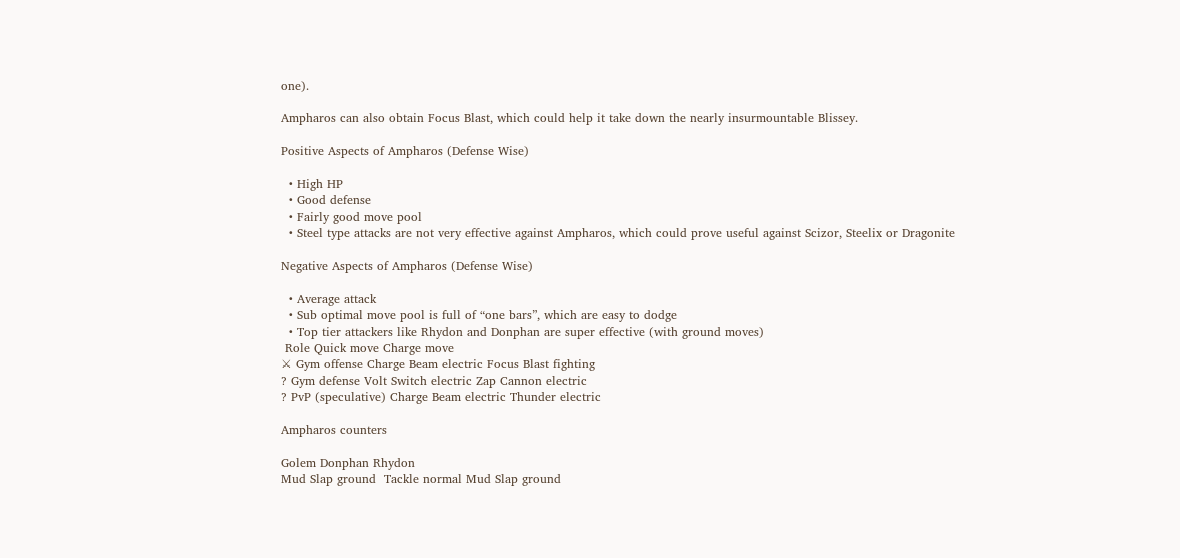one).

Ampharos can also obtain Focus Blast, which could help it take down the nearly insurmountable Blissey.

Positive Aspects of Ampharos (Defense Wise)

  • High HP
  • Good defense
  • Fairly good move pool
  • Steel type attacks are not very effective against Ampharos, which could prove useful against Scizor, Steelix or Dragonite

Negative Aspects of Ampharos (Defense Wise)

  • Average attack
  • Sub optimal move pool is full of “one bars”, which are easy to dodge
  • Top tier attackers like Rhydon and Donphan are super effective (with ground moves)
 Role Quick move Charge move
⚔ Gym offense Charge Beam electric Focus Blast fighting
? Gym defense Volt Switch electric Zap Cannon electric
? PvP (speculative) Charge Beam electric Thunder electric

Ampharos counters

Golem Donphan Rhydon
Mud Slap ground  Tackle normal Mud Slap ground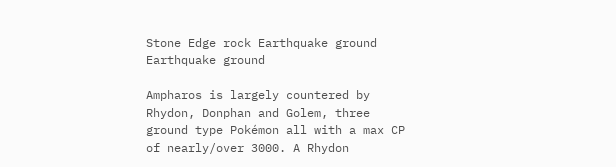Stone Edge rock Earthquake ground Earthquake ground

Ampharos is largely countered by Rhydon, Donphan and Golem, three ground type Pokémon all with a max CP of nearly/over 3000. A Rhydon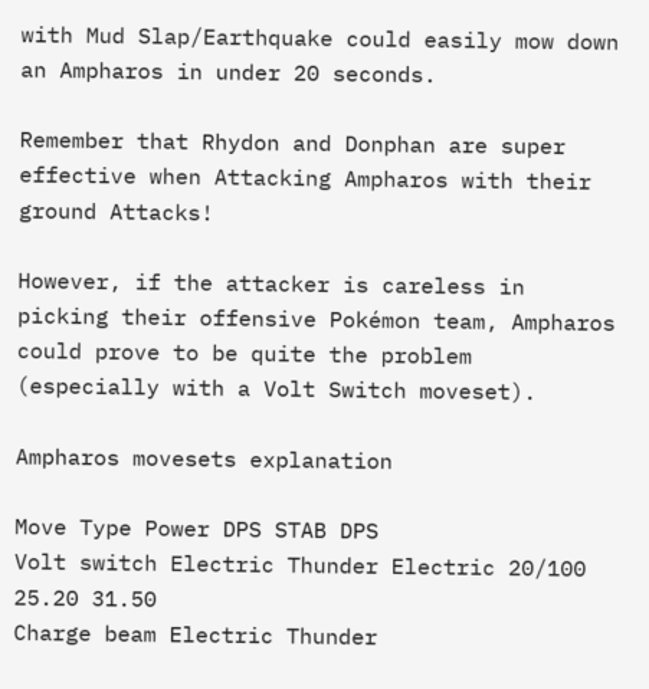with Mud Slap/Earthquake could easily mow down an Ampharos in under 20 seconds.

Remember that Rhydon and Donphan are super effective when Attacking Ampharos with their ground Attacks!

However, if the attacker is careless in picking their offensive Pokémon team, Ampharos could prove to be quite the problem (especially with a Volt Switch moveset).

Ampharos movesets explanation

Move Type Power DPS STAB DPS
Volt switch Electric Thunder Electric 20/100 25.20 31.50
Charge beam Electric Thunder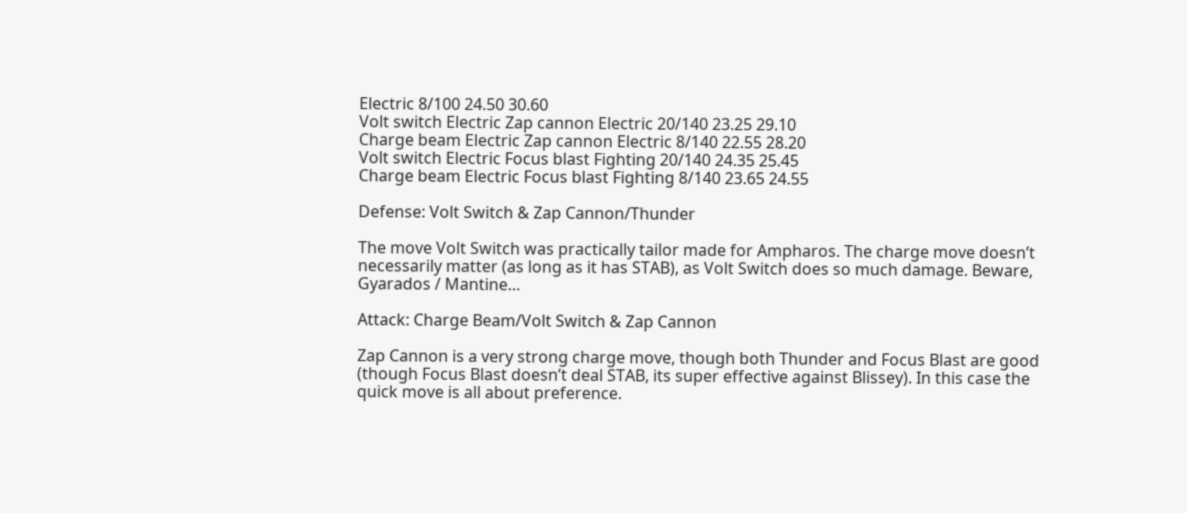Electric 8/100 24.50 30.60
Volt switch Electric Zap cannon Electric 20/140 23.25 29.10
Charge beam Electric Zap cannon Electric 8/140 22.55 28.20
Volt switch Electric Focus blast Fighting 20/140 24.35 25.45
Charge beam Electric Focus blast Fighting 8/140 23.65 24.55

Defense: Volt Switch & Zap Cannon/Thunder

The move Volt Switch was practically tailor made for Ampharos. The charge move doesn’t necessarily matter (as long as it has STAB), as Volt Switch does so much damage. Beware, Gyarados / Mantine…

Attack: Charge Beam/Volt Switch & Zap Cannon

Zap Cannon is a very strong charge move, though both Thunder and Focus Blast are good (though Focus Blast doesn’t deal STAB, its super effective against Blissey). In this case the quick move is all about preference.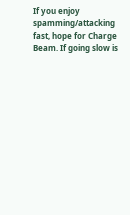If you enjoy spamming/attacking fast, hope for Charge Beam. If going slow is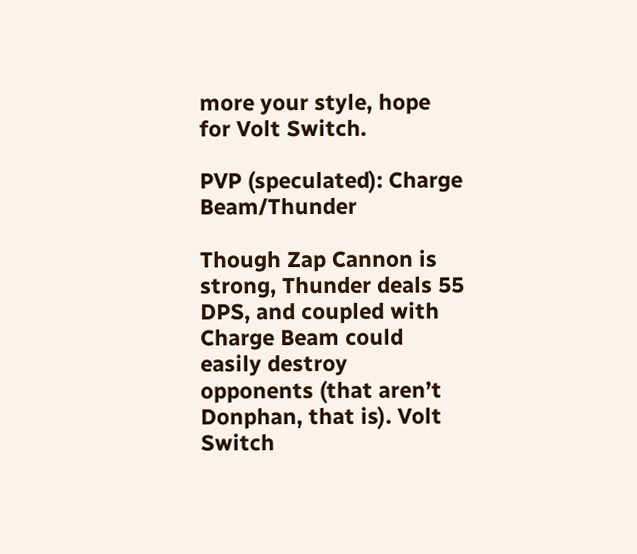more your style, hope for Volt Switch.

PVP (speculated): Charge Beam/Thunder

Though Zap Cannon is strong, Thunder deals 55 DPS, and coupled with Charge Beam could easily destroy opponents (that aren’t Donphan, that is). Volt Switch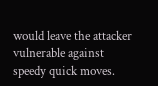would leave the attacker vulnerable against speedy quick moves.